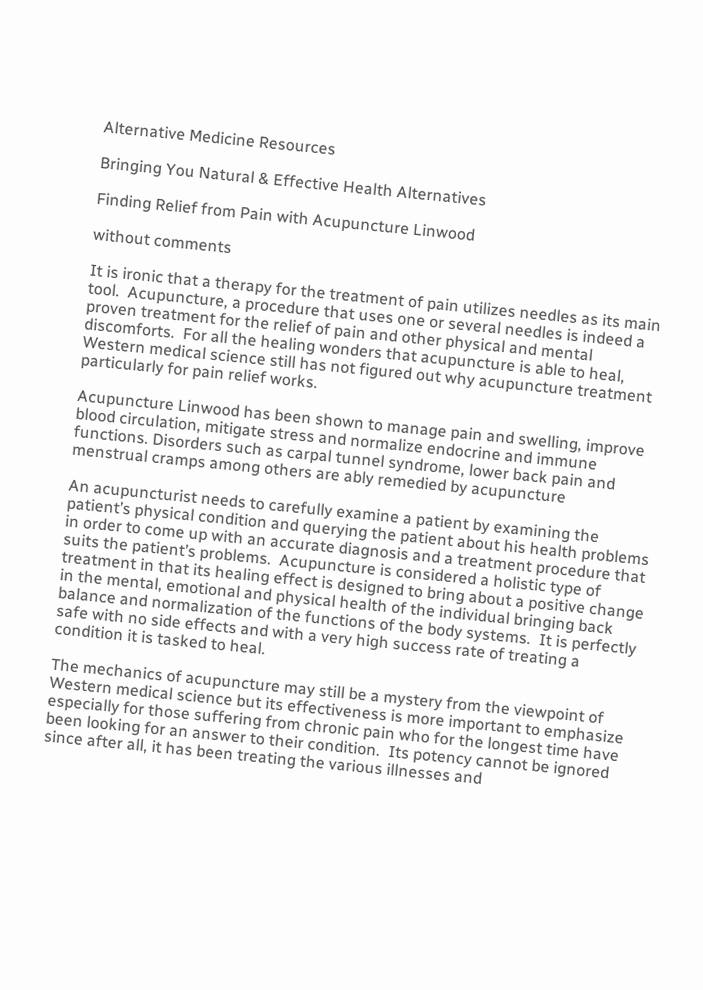Alternative Medicine Resources

Bringing You Natural & Effective Health Alternatives

Finding Relief from Pain with Acupuncture Linwood

without comments

It is ironic that a therapy for the treatment of pain utilizes needles as its main tool.  Acupuncture, a procedure that uses one or several needles is indeed a proven treatment for the relief of pain and other physical and mental discomforts.  For all the healing wonders that acupuncture is able to heal, Western medical science still has not figured out why acupuncture treatment particularly for pain relief works.

Acupuncture Linwood has been shown to manage pain and swelling, improve blood circulation, mitigate stress and normalize endocrine and immune functions. Disorders such as carpal tunnel syndrome, lower back pain and menstrual cramps among others are ably remedied by acupuncture

An acupuncturist needs to carefully examine a patient by examining the patient’s physical condition and querying the patient about his health problems in order to come up with an accurate diagnosis and a treatment procedure that suits the patient’s problems.  Acupuncture is considered a holistic type of treatment in that its healing effect is designed to bring about a positive change in the mental, emotional and physical health of the individual bringing back balance and normalization of the functions of the body systems.  It is perfectly safe with no side effects and with a very high success rate of treating a condition it is tasked to heal.

The mechanics of acupuncture may still be a mystery from the viewpoint of Western medical science but its effectiveness is more important to emphasize especially for those suffering from chronic pain who for the longest time have been looking for an answer to their condition.  Its potency cannot be ignored since after all, it has been treating the various illnesses and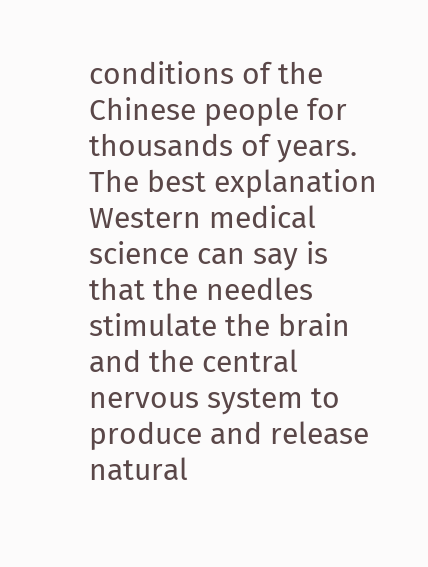conditions of the Chinese people for thousands of years.  The best explanation Western medical science can say is that the needles stimulate the brain and the central nervous system to produce and release natural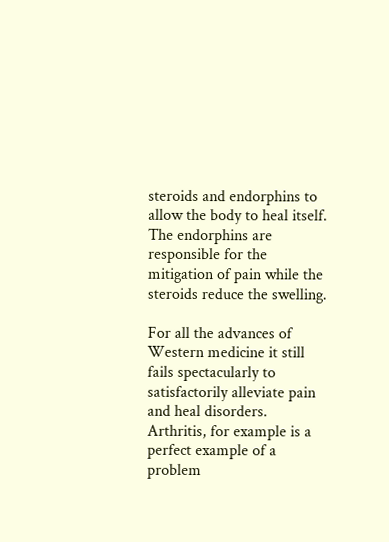steroids and endorphins to allow the body to heal itself.  The endorphins are responsible for the mitigation of pain while the steroids reduce the swelling.

For all the advances of Western medicine it still fails spectacularly to satisfactorily alleviate pain and heal disorders.  Arthritis, for example is a perfect example of a problem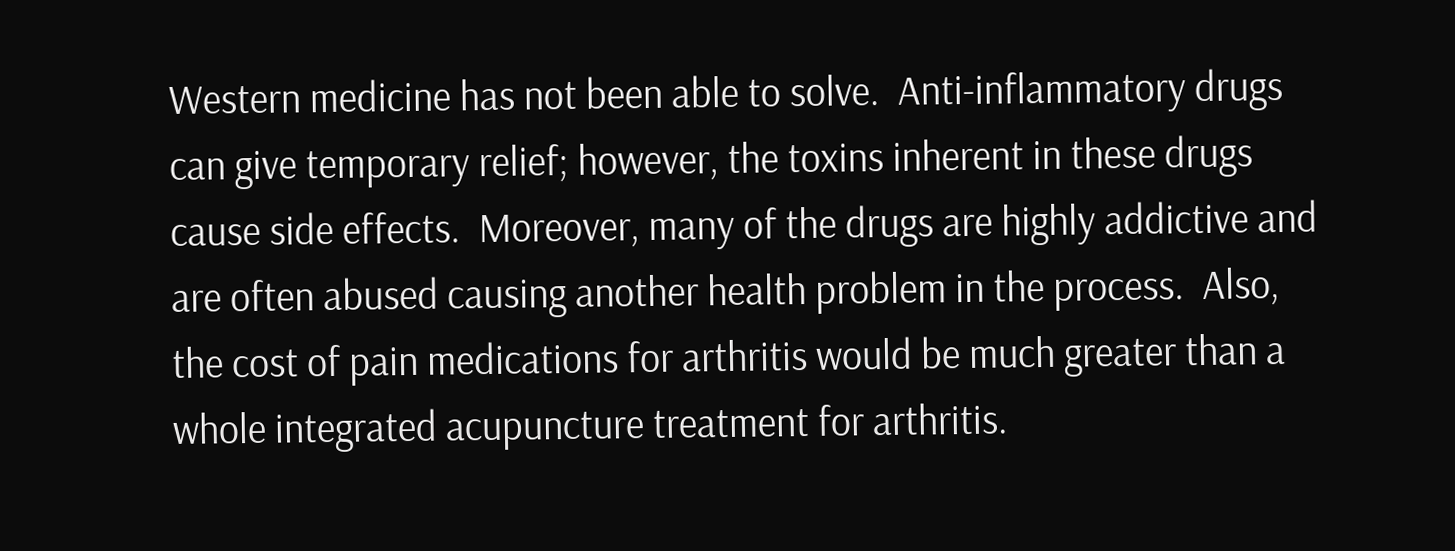Western medicine has not been able to solve.  Anti-inflammatory drugs can give temporary relief; however, the toxins inherent in these drugs cause side effects.  Moreover, many of the drugs are highly addictive and are often abused causing another health problem in the process.  Also, the cost of pain medications for arthritis would be much greater than a whole integrated acupuncture treatment for arthritis.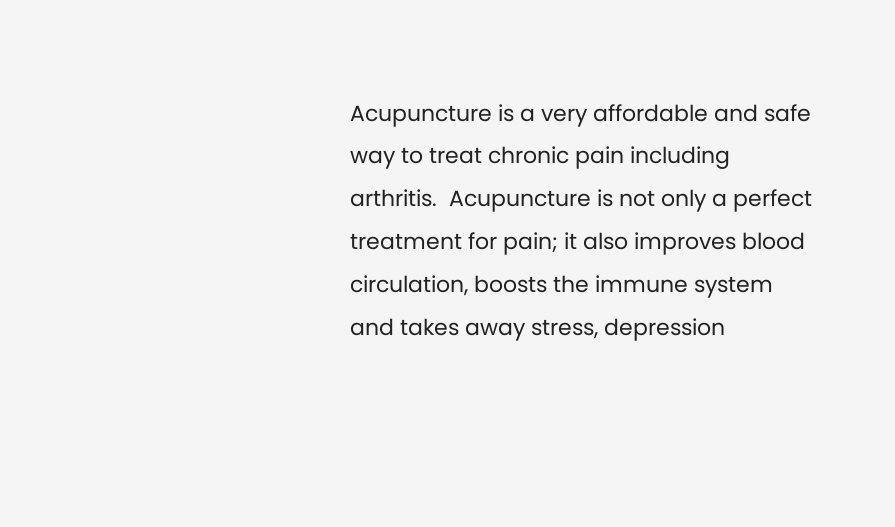Acupuncture is a very affordable and safe way to treat chronic pain including arthritis.  Acupuncture is not only a perfect treatment for pain; it also improves blood circulation, boosts the immune system and takes away stress, depression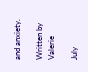and anxiety.

Written by Valerie

July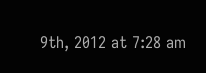9th, 2012 at 7:28 am